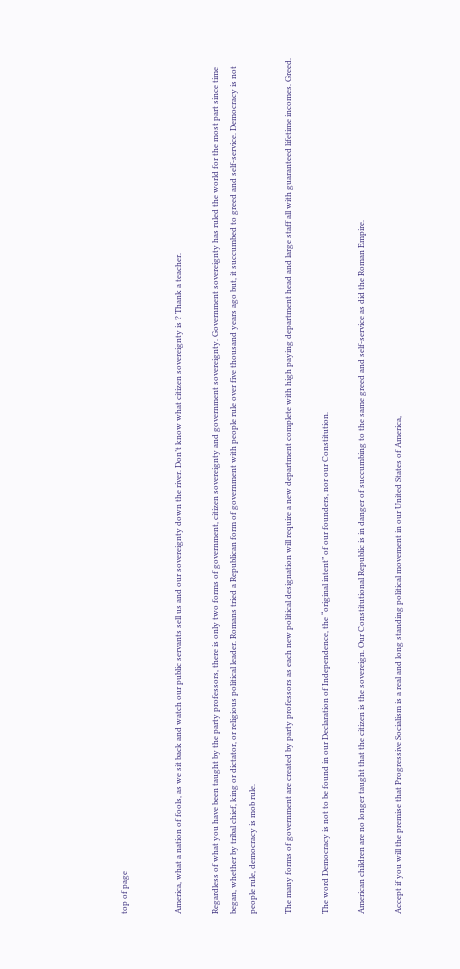top of page


America, what a nation of fools, as we sit back and watch our public servants sell us and our sovereignty down the river. Don’t know what citizen sovereignty is ? Thank a teacher.

Regardless of what you have been taught by the party professors, there is only two forms of government, citizen sovereignty and government sovereignty. Government sovereignty has ruled the world for the most part since time began, whether by tribal chief, king or dictator, or religious political leader. Romans tried a Republican form of government with people rule over five thousand years ago but, it succumbed to greed and self-service. Democracy is not people rule, democracy is mob rule.

The many forms of government are created by party professors as each new political designation will require a new department complete with high paying department head and large staff all with guaranteed lifetime incomes. Greed.

The word Democracy is not to be found in our Declaration of Independence, the “original intent” of our founders, nor our Constitution.

American children are no longer taught that the citizen is the sovereign. Our Constitutional Republic is in danger of succumbing to the same greed and self-service as did the Roman Empire.

Accept if you will the premise that Progressive Socialism is a real and long standing political movement in our United States of America,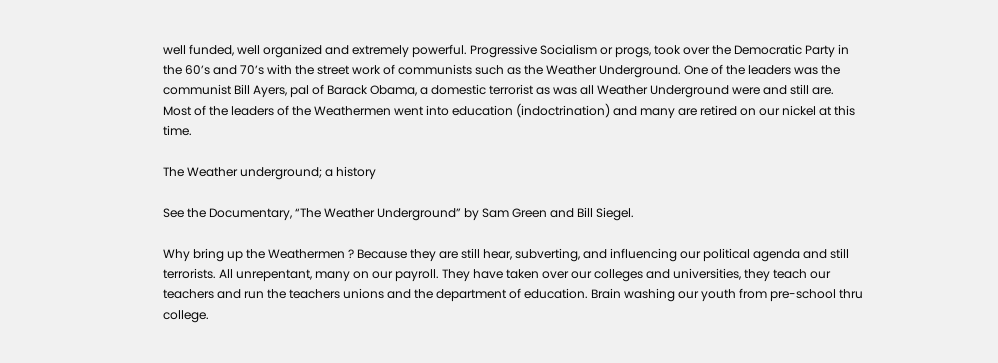well funded, well organized and extremely powerful. Progressive Socialism or progs, took over the Democratic Party in the 60’s and 70’s with the street work of communists such as the Weather Underground. One of the leaders was the communist Bill Ayers, pal of Barack Obama, a domestic terrorist as was all Weather Underground were and still are. Most of the leaders of the Weathermen went into education (indoctrination) and many are retired on our nickel at this time.

The Weather underground; a history

See the Documentary, “The Weather Underground” by Sam Green and Bill Siegel.

Why bring up the Weathermen ? Because they are still hear, subverting, and influencing our political agenda and still terrorists. All unrepentant, many on our payroll. They have taken over our colleges and universities, they teach our teachers and run the teachers unions and the department of education. Brain washing our youth from pre-school thru college.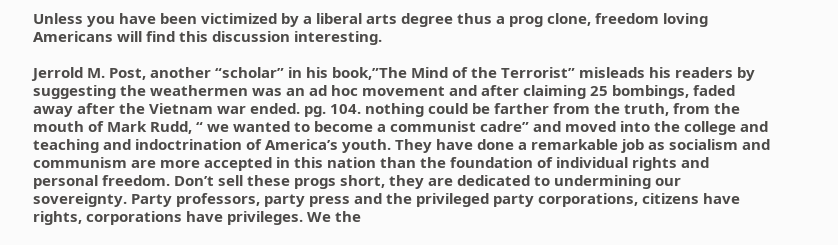Unless you have been victimized by a liberal arts degree thus a prog clone, freedom loving Americans will find this discussion interesting.

Jerrold M. Post, another “scholar” in his book,”The Mind of the Terrorist” misleads his readers by suggesting the weathermen was an ad hoc movement and after claiming 25 bombings, faded away after the Vietnam war ended. pg. 104. nothing could be farther from the truth, from the mouth of Mark Rudd, “ we wanted to become a communist cadre” and moved into the college and teaching and indoctrination of America’s youth. They have done a remarkable job as socialism and communism are more accepted in this nation than the foundation of individual rights and personal freedom. Don’t sell these progs short, they are dedicated to undermining our sovereignty. Party professors, party press and the privileged party corporations, citizens have rights, corporations have privileges. We the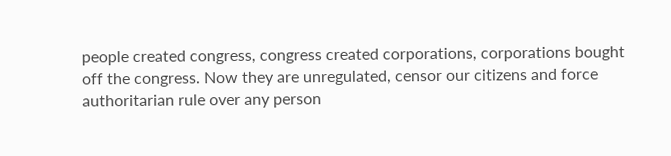people created congress, congress created corporations, corporations bought off the congress. Now they are unregulated, censor our citizens and force authoritarian rule over any person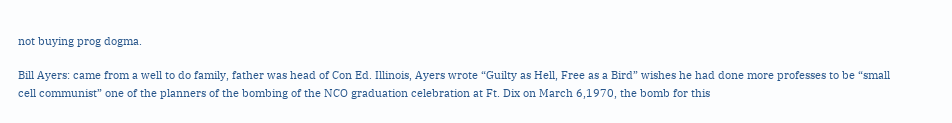not buying prog dogma.

Bill Ayers: came from a well to do family, father was head of Con Ed. Illinois, Ayers wrote “Guilty as Hell, Free as a Bird” wishes he had done more professes to be “small cell communist” one of the planners of the bombing of the NCO graduation celebration at Ft. Dix on March 6,1970, the bomb for this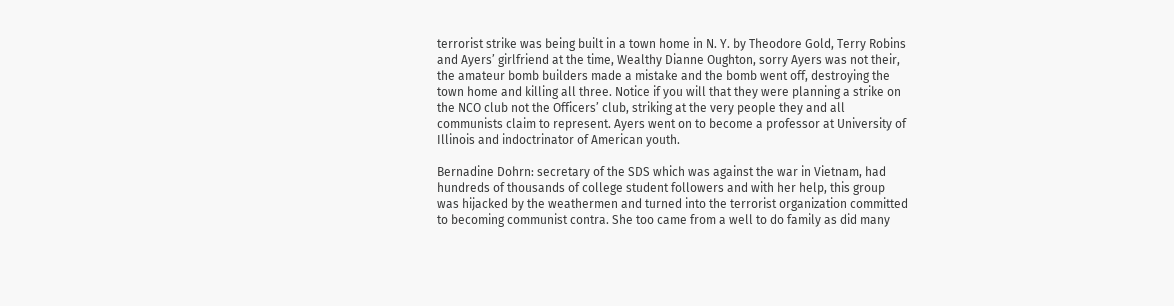terrorist strike was being built in a town home in N. Y. by Theodore Gold, Terry Robins and Ayers’ girlfriend at the time, Wealthy Dianne Oughton, sorry Ayers was not their, the amateur bomb builders made a mistake and the bomb went off, destroying the town home and killing all three. Notice if you will that they were planning a strike on the NCO club not the Officers’ club, striking at the very people they and all communists claim to represent. Ayers went on to become a professor at University of Illinois and indoctrinator of American youth.

Bernadine Dohrn: secretary of the SDS which was against the war in Vietnam, had hundreds of thousands of college student followers and with her help, this group was hijacked by the weathermen and turned into the terrorist organization committed to becoming communist contra. She too came from a well to do family as did many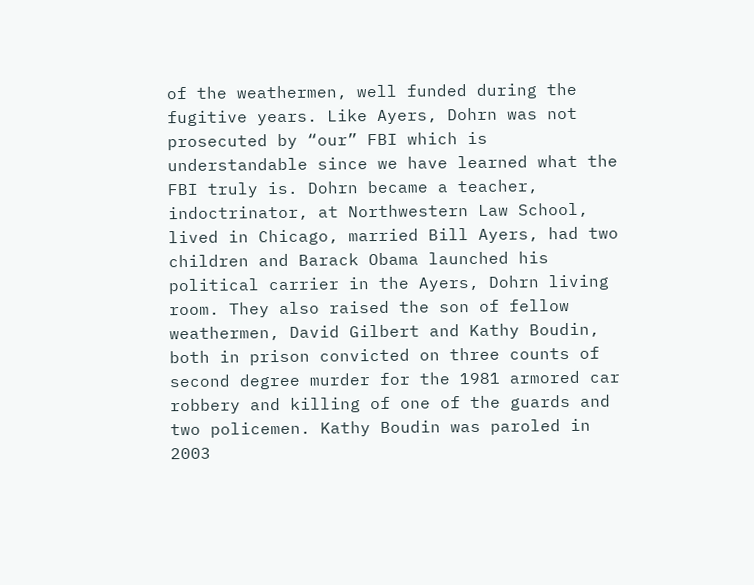of the weathermen, well funded during the fugitive years. Like Ayers, Dohrn was not prosecuted by “our” FBI which is understandable since we have learned what the FBI truly is. Dohrn became a teacher, indoctrinator, at Northwestern Law School, lived in Chicago, married Bill Ayers, had two children and Barack Obama launched his political carrier in the Ayers, Dohrn living room. They also raised the son of fellow weathermen, David Gilbert and Kathy Boudin, both in prison convicted on three counts of second degree murder for the 1981 armored car robbery and killing of one of the guards and two policemen. Kathy Boudin was paroled in 2003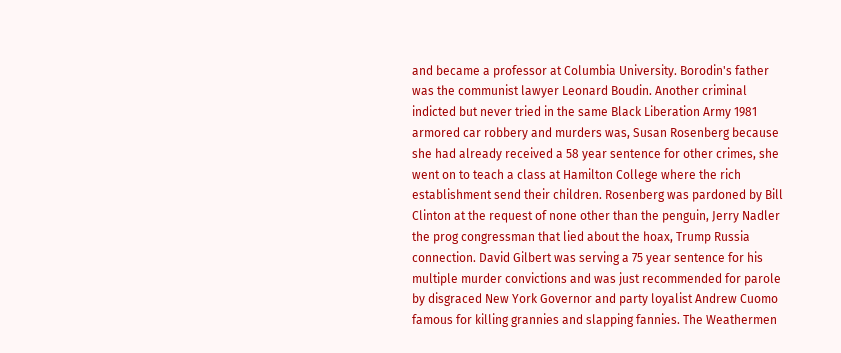and became a professor at Columbia University. Borodin's father was the communist lawyer Leonard Boudin. Another criminal indicted but never tried in the same Black Liberation Army 1981 armored car robbery and murders was, Susan Rosenberg because she had already received a 58 year sentence for other crimes, she went on to teach a class at Hamilton College where the rich establishment send their children. Rosenberg was pardoned by Bill Clinton at the request of none other than the penguin, Jerry Nadler the prog congressman that lied about the hoax, Trump Russia connection. David Gilbert was serving a 75 year sentence for his multiple murder convictions and was just recommended for parole by disgraced New York Governor and party loyalist Andrew Cuomo famous for killing grannies and slapping fannies. The Weathermen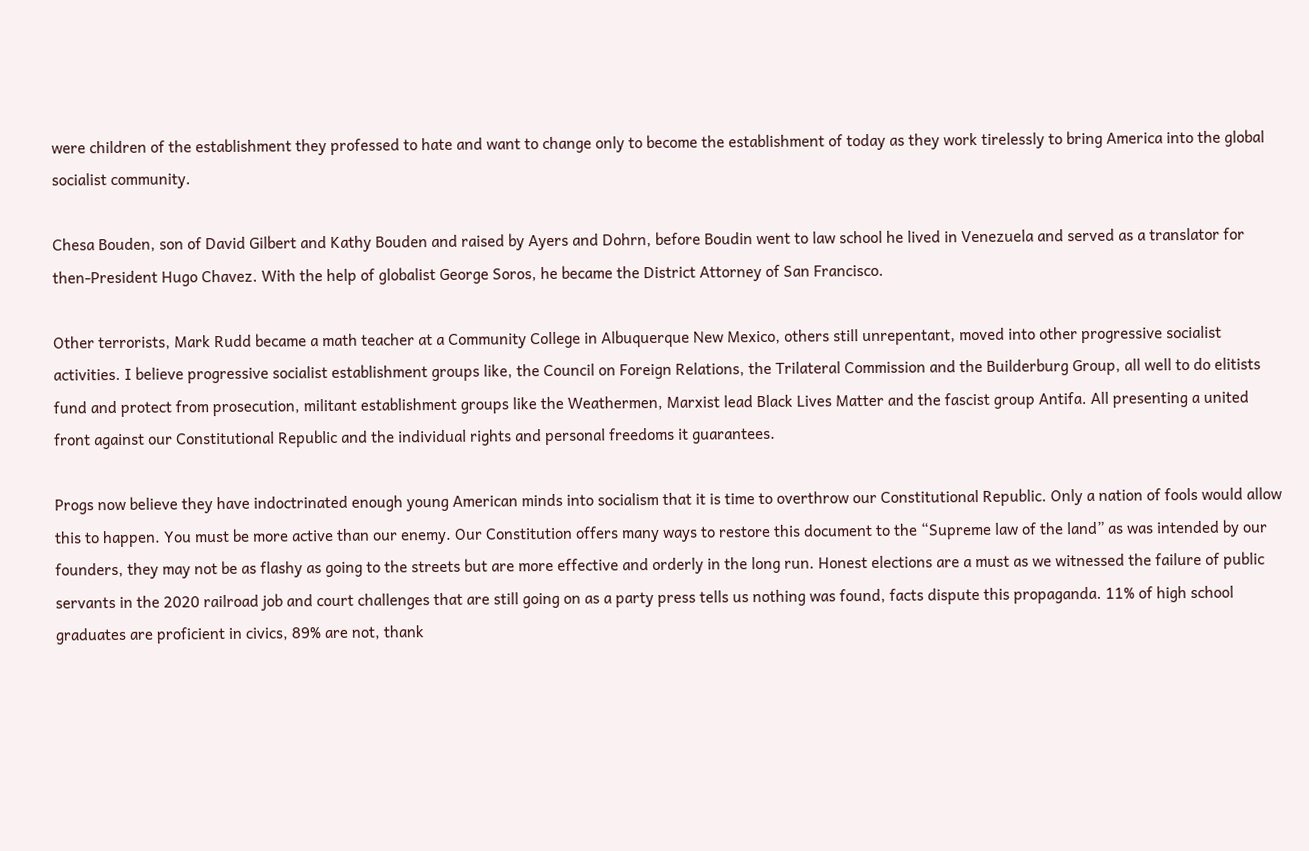were children of the establishment they professed to hate and want to change only to become the establishment of today as they work tirelessly to bring America into the global socialist community.

Chesa Bouden, son of David Gilbert and Kathy Bouden and raised by Ayers and Dohrn, before Boudin went to law school he lived in Venezuela and served as a translator for then-President Hugo Chavez. With the help of globalist George Soros, he became the District Attorney of San Francisco.

Other terrorists, Mark Rudd became a math teacher at a Community College in Albuquerque New Mexico, others still unrepentant, moved into other progressive socialist activities. I believe progressive socialist establishment groups like, the Council on Foreign Relations, the Trilateral Commission and the Builderburg Group, all well to do elitists fund and protect from prosecution, militant establishment groups like the Weathermen, Marxist lead Black Lives Matter and the fascist group Antifa. All presenting a united front against our Constitutional Republic and the individual rights and personal freedoms it guarantees.

Progs now believe they have indoctrinated enough young American minds into socialism that it is time to overthrow our Constitutional Republic. Only a nation of fools would allow this to happen. You must be more active than our enemy. Our Constitution offers many ways to restore this document to the “Supreme law of the land” as was intended by our founders, they may not be as flashy as going to the streets but are more effective and orderly in the long run. Honest elections are a must as we witnessed the failure of public servants in the 2020 railroad job and court challenges that are still going on as a party press tells us nothing was found, facts dispute this propaganda. 11% of high school graduates are proficient in civics, 89% are not, thank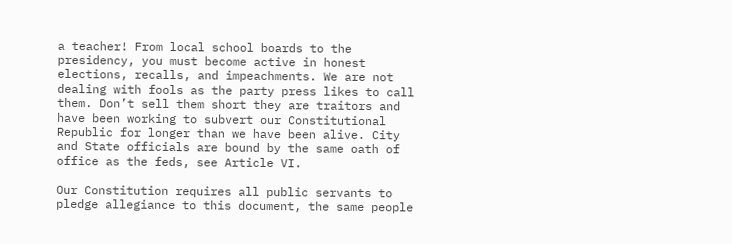a teacher! From local school boards to the presidency, you must become active in honest elections, recalls, and impeachments. We are not dealing with fools as the party press likes to call them. Don’t sell them short they are traitors and have been working to subvert our Constitutional Republic for longer than we have been alive. City and State officials are bound by the same oath of office as the feds, see Article VI.

Our Constitution requires all public servants to pledge allegiance to this document, the same people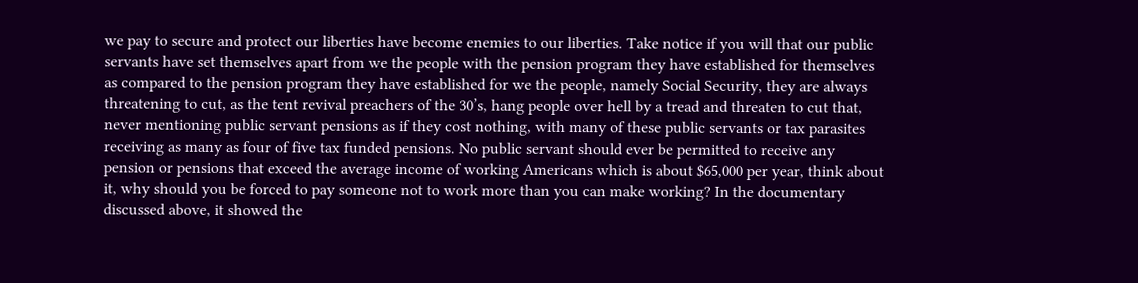we pay to secure and protect our liberties have become enemies to our liberties. Take notice if you will that our public servants have set themselves apart from we the people with the pension program they have established for themselves as compared to the pension program they have established for we the people, namely Social Security, they are always threatening to cut, as the tent revival preachers of the 30’s, hang people over hell by a tread and threaten to cut that, never mentioning public servant pensions as if they cost nothing, with many of these public servants or tax parasites receiving as many as four of five tax funded pensions. No public servant should ever be permitted to receive any pension or pensions that exceed the average income of working Americans which is about $65,000 per year, think about it, why should you be forced to pay someone not to work more than you can make working? In the documentary discussed above, it showed the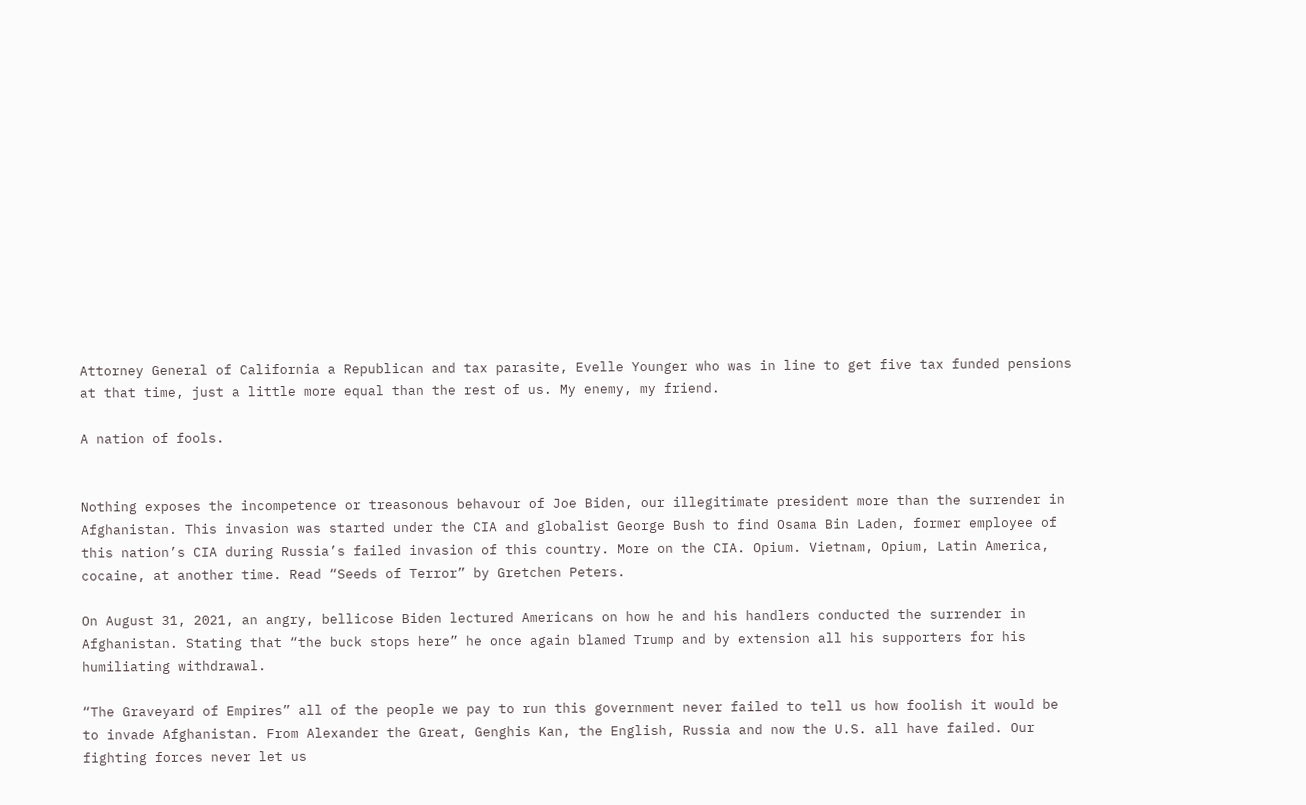Attorney General of California a Republican and tax parasite, Evelle Younger who was in line to get five tax funded pensions at that time, just a little more equal than the rest of us. My enemy, my friend.

A nation of fools.


Nothing exposes the incompetence or treasonous behavour of Joe Biden, our illegitimate president more than the surrender in Afghanistan. This invasion was started under the CIA and globalist George Bush to find Osama Bin Laden, former employee of this nation’s CIA during Russia’s failed invasion of this country. More on the CIA. Opium. Vietnam, Opium, Latin America, cocaine, at another time. Read “Seeds of Terror” by Gretchen Peters.

On August 31, 2021, an angry, bellicose Biden lectured Americans on how he and his handlers conducted the surrender in Afghanistan. Stating that “the buck stops here” he once again blamed Trump and by extension all his supporters for his humiliating withdrawal.

“The Graveyard of Empires” all of the people we pay to run this government never failed to tell us how foolish it would be to invade Afghanistan. From Alexander the Great, Genghis Kan, the English, Russia and now the U.S. all have failed. Our fighting forces never let us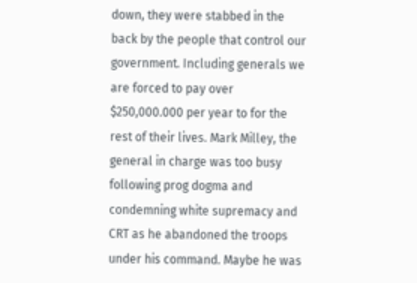down, they were stabbed in the back by the people that control our government. Including generals we are forced to pay over $250,000.000 per year to for the rest of their lives. Mark Milley, the general in charge was too busy following prog dogma and condemning white supremacy and CRT as he abandoned the troops under his command. Maybe he was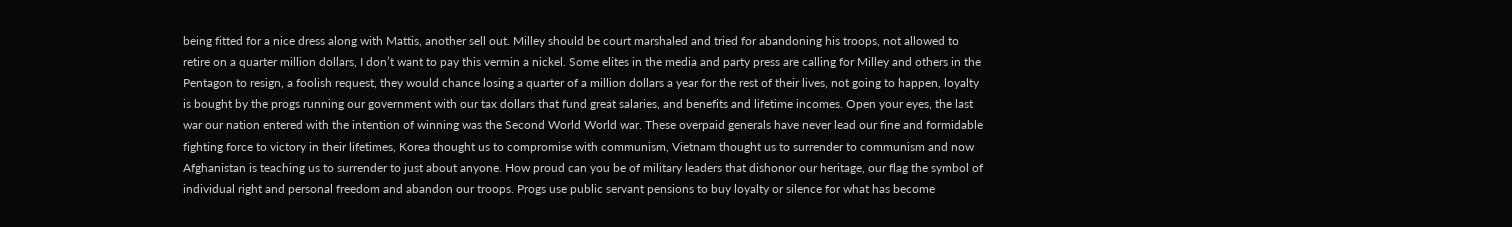being fitted for a nice dress along with Mattis, another sell out. Milley should be court marshaled and tried for abandoning his troops, not allowed to retire on a quarter million dollars, I don’t want to pay this vermin a nickel. Some elites in the media and party press are calling for Milley and others in the Pentagon to resign, a foolish request, they would chance losing a quarter of a million dollars a year for the rest of their lives, not going to happen, loyalty is bought by the progs running our government with our tax dollars that fund great salaries, and benefits and lifetime incomes. Open your eyes, the last war our nation entered with the intention of winning was the Second World World war. These overpaid generals have never lead our fine and formidable fighting force to victory in their lifetimes, Korea thought us to compromise with communism, Vietnam thought us to surrender to communism and now Afghanistan is teaching us to surrender to just about anyone. How proud can you be of military leaders that dishonor our heritage, our flag the symbol of individual right and personal freedom and abandon our troops. Progs use public servant pensions to buy loyalty or silence for what has become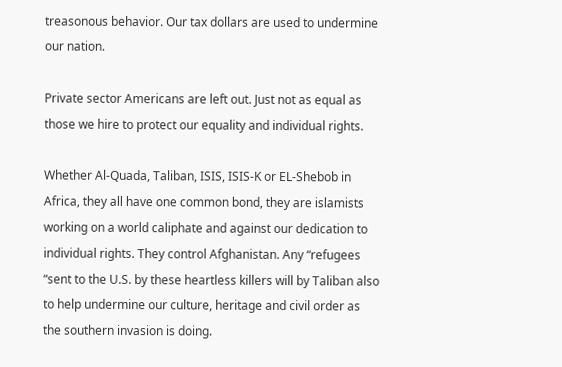treasonous behavior. Our tax dollars are used to undermine our nation.

Private sector Americans are left out. Just not as equal as those we hire to protect our equality and individual rights.

Whether Al-Quada, Taliban, ISIS, ISIS-K or EL-Shebob in Africa, they all have one common bond, they are islamists working on a world caliphate and against our dedication to individual rights. They control Afghanistan. Any “refugees “sent to the U.S. by these heartless killers will by Taliban also to help undermine our culture, heritage and civil order as the southern invasion is doing.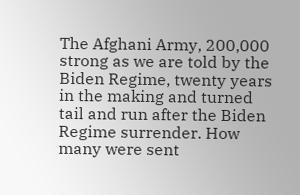The Afghani Army, 200,000 strong as we are told by the Biden Regime, twenty years in the making and turned tail and run after the Biden Regime surrender. How many were sent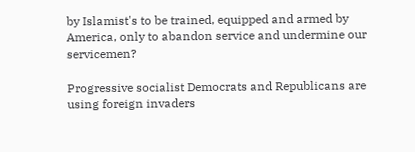by Islamist's to be trained, equipped and armed by America, only to abandon service and undermine our servicemen?

Progressive socialist Democrats and Republicans are using foreign invaders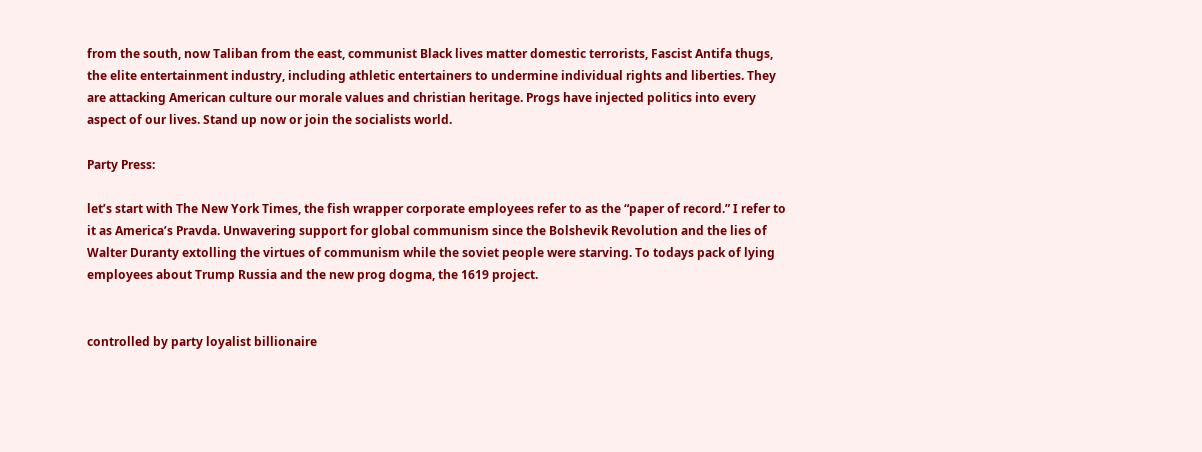from the south, now Taliban from the east, communist Black lives matter domestic terrorists, Fascist Antifa thugs, the elite entertainment industry, including athletic entertainers to undermine individual rights and liberties. They are attacking American culture our morale values and christian heritage. Progs have injected politics into every aspect of our lives. Stand up now or join the socialists world.

Party Press:

let’s start with The New York Times, the fish wrapper corporate employees refer to as the “paper of record.” I refer to it as America’s Pravda. Unwavering support for global communism since the Bolshevik Revolution and the lies of Walter Duranty extolling the virtues of communism while the soviet people were starving. To todays pack of lying employees about Trump Russia and the new prog dogma, the 1619 project.


controlled by party loyalist billionaire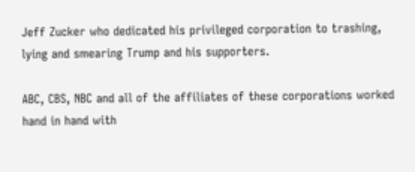Jeff Zucker who dedicated his privileged corporation to trashing, lying and smearing Trump and his supporters.

ABC, CBS, NBC and all of the affiliates of these corporations worked hand in hand with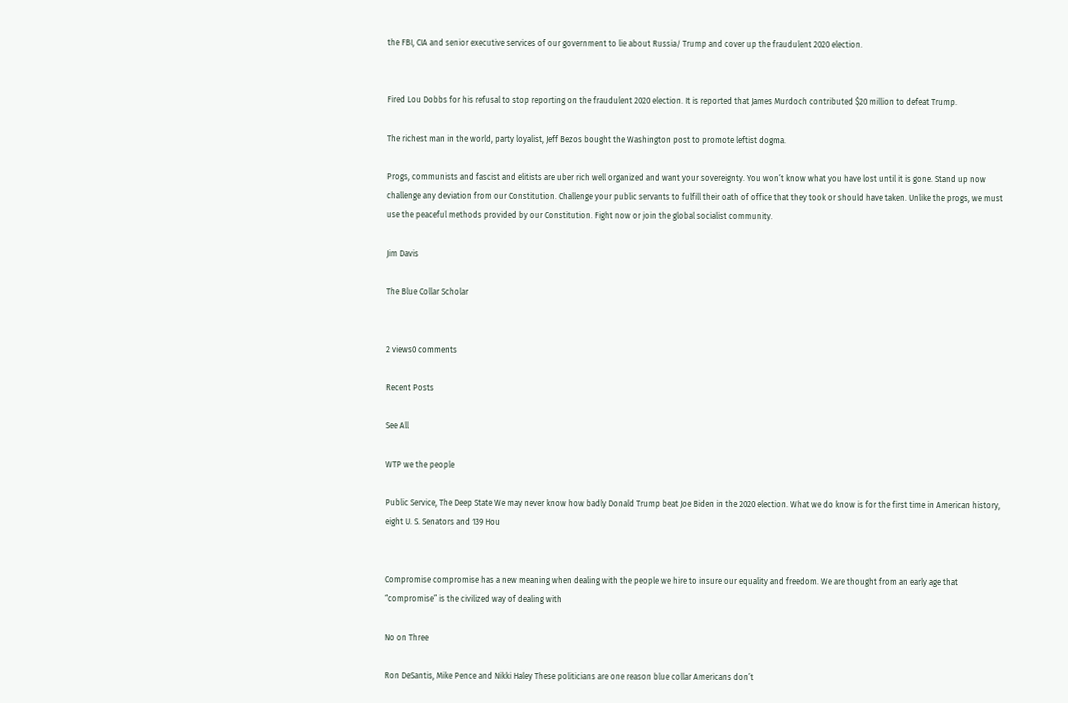the FBI, CIA and senior executive services of our government to lie about Russia/ Trump and cover up the fraudulent 2020 election.


Fired Lou Dobbs for his refusal to stop reporting on the fraudulent 2020 election. It is reported that James Murdoch contributed $20 million to defeat Trump.

The richest man in the world, party loyalist, Jeff Bezos bought the Washington post to promote leftist dogma.

Progs, communists and fascist and elitists are uber rich well organized and want your sovereignty. You won’t know what you have lost until it is gone. Stand up now challenge any deviation from our Constitution. Challenge your public servants to fulfill their oath of office that they took or should have taken. Unlike the progs, we must use the peaceful methods provided by our Constitution. Fight now or join the global socialist community.

Jim Davis

The Blue Collar Scholar


2 views0 comments

Recent Posts

See All

WTP we the people

Public Service, The Deep State We may never know how badly Donald Trump beat Joe Biden in the 2020 election. What we do know is for the first time in American history, eight U. S. Senators and 139 Hou


Compromise compromise has a new meaning when dealing with the people we hire to insure our equality and freedom. We are thought from an early age that “compromise” is the civilized way of dealing with

No on Three

Ron DeSantis, Mike Pence and Nikki Haley These politicians are one reason blue collar Americans don’t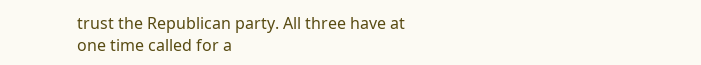trust the Republican party. All three have at one time called for a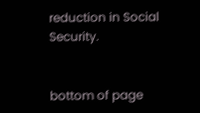reduction in Social Security.


bottom of page